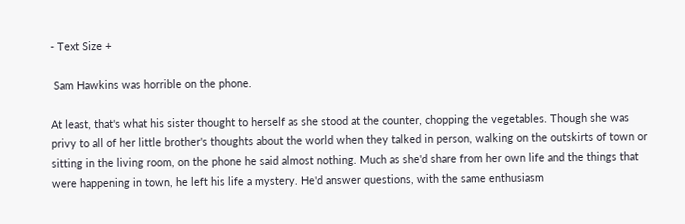- Text Size +

 Sam Hawkins was horrible on the phone.

At least, that's what his sister thought to herself as she stood at the counter, chopping the vegetables. Though she was privy to all of her little brother's thoughts about the world when they talked in person, walking on the outskirts of town or sitting in the living room, on the phone he said almost nothing. Much as she'd share from her own life and the things that were happening in town, he left his life a mystery. He'd answer questions, with the same enthusiasm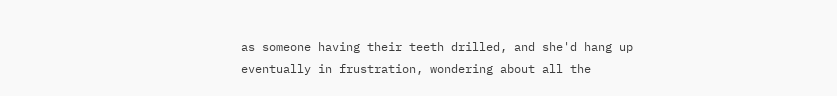as someone having their teeth drilled, and she'd hang up eventually in frustration, wondering about all the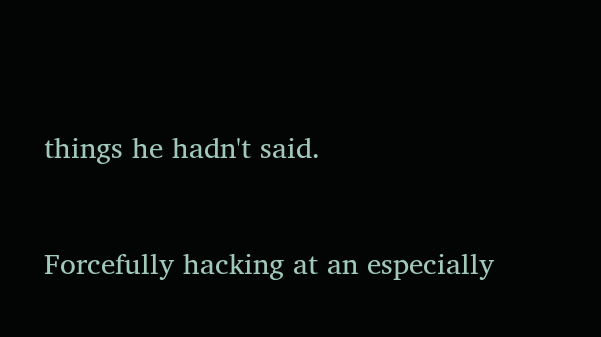things he hadn't said.

Forcefully hacking at an especially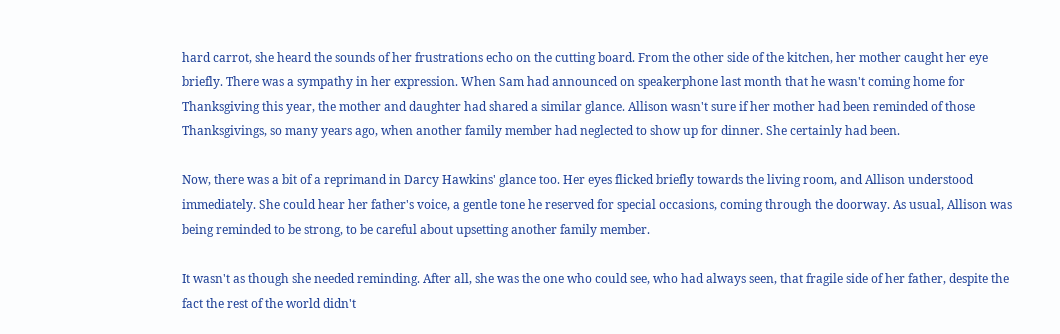hard carrot, she heard the sounds of her frustrations echo on the cutting board. From the other side of the kitchen, her mother caught her eye briefly. There was a sympathy in her expression. When Sam had announced on speakerphone last month that he wasn't coming home for Thanksgiving this year, the mother and daughter had shared a similar glance. Allison wasn't sure if her mother had been reminded of those Thanksgivings, so many years ago, when another family member had neglected to show up for dinner. She certainly had been.

Now, there was a bit of a reprimand in Darcy Hawkins' glance too. Her eyes flicked briefly towards the living room, and Allison understood immediately. She could hear her father's voice, a gentle tone he reserved for special occasions, coming through the doorway. As usual, Allison was being reminded to be strong, to be careful about upsetting another family member.

It wasn't as though she needed reminding. After all, she was the one who could see, who had always seen, that fragile side of her father, despite the fact the rest of the world didn't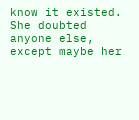know it existed. She doubted anyone else, except maybe her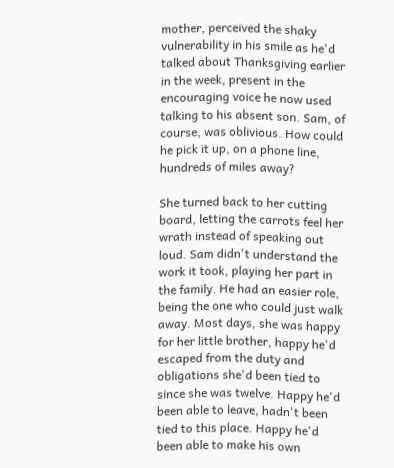mother, perceived the shaky vulnerability in his smile as he'd talked about Thanksgiving earlier in the week, present in the encouraging voice he now used talking to his absent son. Sam, of course, was oblivious. How could he pick it up, on a phone line, hundreds of miles away?

She turned back to her cutting board, letting the carrots feel her wrath instead of speaking out loud. Sam didn't understand the work it took, playing her part in the family. He had an easier role, being the one who could just walk away. Most days, she was happy for her little brother, happy he'd escaped from the duty and obligations she'd been tied to since she was twelve. Happy he'd been able to leave, hadn't been tied to this place. Happy he'd been able to make his own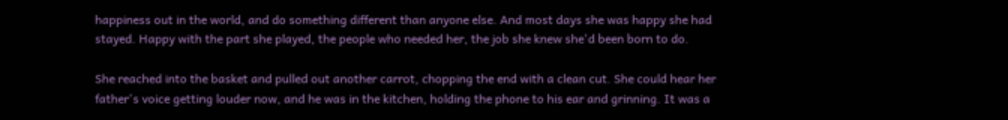happiness out in the world, and do something different than anyone else. And most days she was happy she had stayed. Happy with the part she played, the people who needed her, the job she knew she'd been born to do.

She reached into the basket and pulled out another carrot, chopping the end with a clean cut. She could hear her father's voice getting louder now, and he was in the kitchen, holding the phone to his ear and grinning. It was a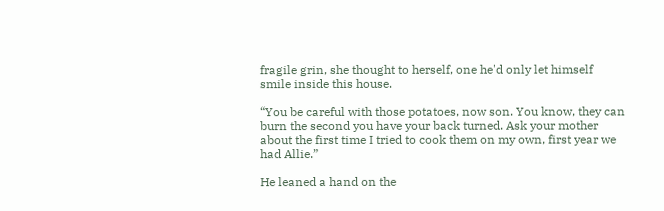fragile grin, she thought to herself, one he'd only let himself smile inside this house.

“You be careful with those potatoes, now son. You know, they can burn the second you have your back turned. Ask your mother about the first time I tried to cook them on my own, first year we had Allie.”

He leaned a hand on the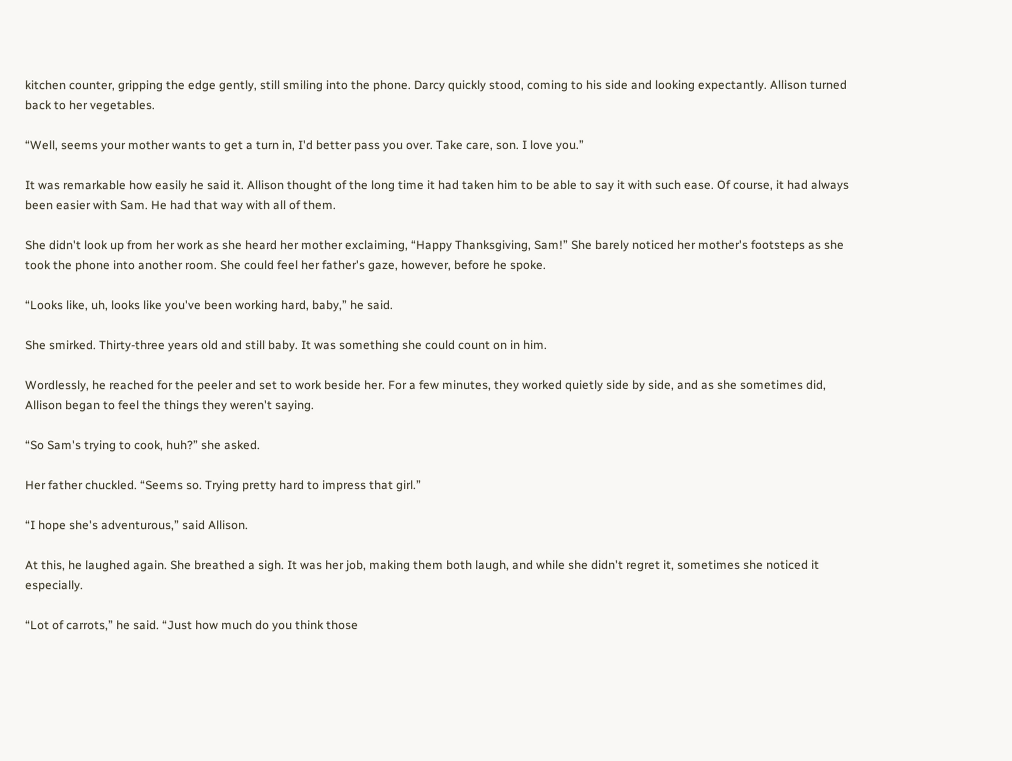kitchen counter, gripping the edge gently, still smiling into the phone. Darcy quickly stood, coming to his side and looking expectantly. Allison turned back to her vegetables.

“Well, seems your mother wants to get a turn in, I'd better pass you over. Take care, son. I love you.”

It was remarkable how easily he said it. Allison thought of the long time it had taken him to be able to say it with such ease. Of course, it had always been easier with Sam. He had that way with all of them.

She didn't look up from her work as she heard her mother exclaiming, “Happy Thanksgiving, Sam!” She barely noticed her mother's footsteps as she took the phone into another room. She could feel her father's gaze, however, before he spoke.

“Looks like, uh, looks like you've been working hard, baby,” he said.

She smirked. Thirty-three years old and still baby. It was something she could count on in him.

Wordlessly, he reached for the peeler and set to work beside her. For a few minutes, they worked quietly side by side, and as she sometimes did, Allison began to feel the things they weren't saying.

“So Sam's trying to cook, huh?” she asked.

Her father chuckled. “Seems so. Trying pretty hard to impress that girl.”

“I hope she's adventurous,” said Allison.

At this, he laughed again. She breathed a sigh. It was her job, making them both laugh, and while she didn't regret it, sometimes she noticed it especially.

“Lot of carrots,” he said. “Just how much do you think those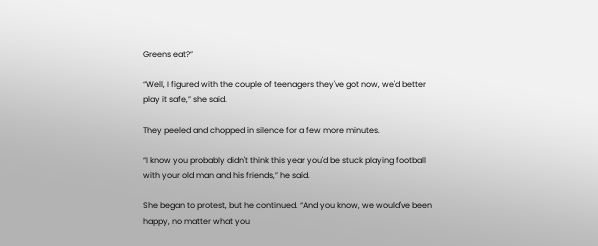Greens eat?”

“Well, I figured with the couple of teenagers they've got now, we'd better play it safe,” she said.

They peeled and chopped in silence for a few more minutes.

“I know you probably didn't think this year you'd be stuck playing football with your old man and his friends,” he said.

She began to protest, but he continued. “And you know, we would've been happy, no matter what you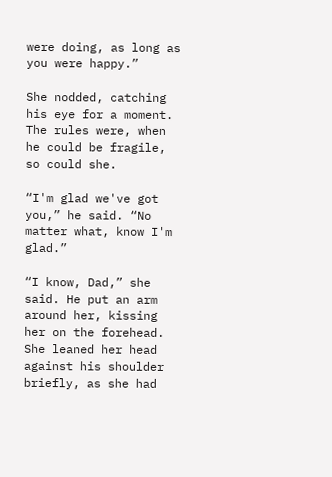were doing, as long as you were happy.”

She nodded, catching his eye for a moment. The rules were, when he could be fragile, so could she.

“I'm glad we've got you,” he said. “No matter what, know I'm glad.”

“I know, Dad,” she said. He put an arm around her, kissing her on the forehead. She leaned her head against his shoulder briefly, as she had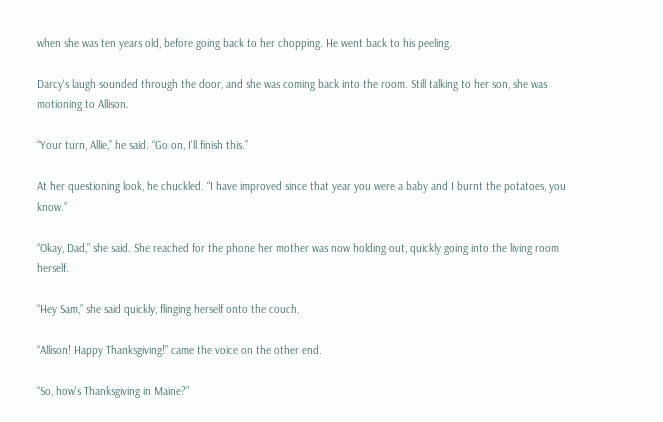when she was ten years old, before going back to her chopping. He went back to his peeling.

Darcy's laugh sounded through the door, and she was coming back into the room. Still talking to her son, she was motioning to Allison.

“Your turn, Allie,” he said. “Go on, I'll finish this.”

At her questioning look, he chuckled. “I have improved since that year you were a baby and I burnt the potatoes, you know.”

“Okay, Dad,” she said. She reached for the phone her mother was now holding out, quickly going into the living room herself.

“Hey Sam,” she said quickly, flinging herself onto the couch.

“Allison! Happy Thanksgiving!” came the voice on the other end.

“So, how's Thanksgiving in Maine?”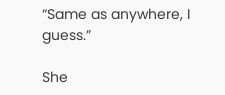“Same as anywhere, I guess.”

She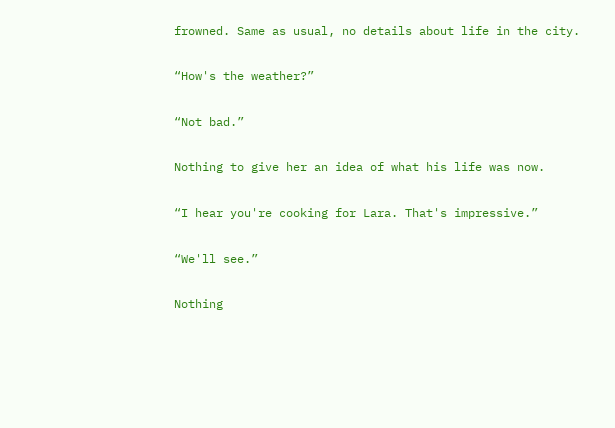frowned. Same as usual, no details about life in the city.

“How's the weather?”

“Not bad.”

Nothing to give her an idea of what his life was now.

“I hear you're cooking for Lara. That's impressive.”

“We'll see.”

Nothing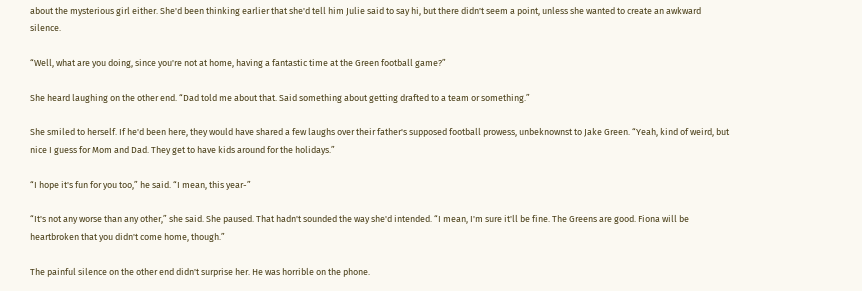about the mysterious girl either. She'd been thinking earlier that she'd tell him Julie said to say hi, but there didn't seem a point, unless she wanted to create an awkward silence.

“Well, what are you doing, since you're not at home, having a fantastic time at the Green football game?”

She heard laughing on the other end. “Dad told me about that. Said something about getting drafted to a team or something.”

She smiled to herself. If he'd been here, they would have shared a few laughs over their father's supposed football prowess, unbeknownst to Jake Green. “Yeah, kind of weird, but nice I guess for Mom and Dad. They get to have kids around for the holidays.”

“I hope it's fun for you too,” he said. “I mean, this year-”

“It's not any worse than any other,” she said. She paused. That hadn't sounded the way she'd intended. “I mean, I'm sure it'll be fine. The Greens are good. Fiona will be heartbroken that you didn't come home, though.”

The painful silence on the other end didn't surprise her. He was horrible on the phone.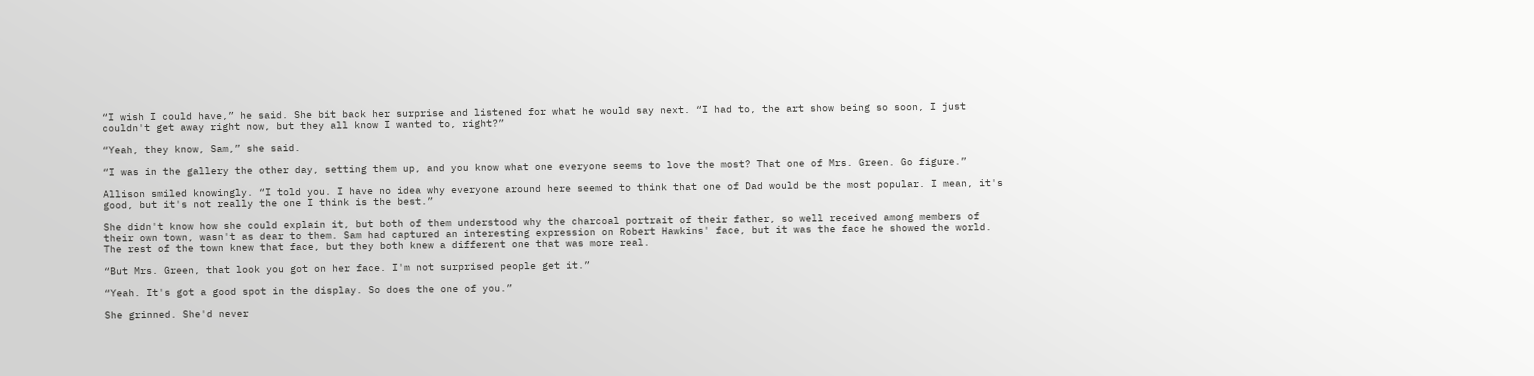“I wish I could have,” he said. She bit back her surprise and listened for what he would say next. “I had to, the art show being so soon, I just couldn't get away right now, but they all know I wanted to, right?”

“Yeah, they know, Sam,” she said.

“I was in the gallery the other day, setting them up, and you know what one everyone seems to love the most? That one of Mrs. Green. Go figure.”

Allison smiled knowingly. “I told you. I have no idea why everyone around here seemed to think that one of Dad would be the most popular. I mean, it's good, but it's not really the one I think is the best.”

She didn't know how she could explain it, but both of them understood why the charcoal portrait of their father, so well received among members of their own town, wasn't as dear to them. Sam had captured an interesting expression on Robert Hawkins' face, but it was the face he showed the world. The rest of the town knew that face, but they both knew a different one that was more real.

“But Mrs. Green, that look you got on her face. I'm not surprised people get it.”

“Yeah. It's got a good spot in the display. So does the one of you.”

She grinned. She'd never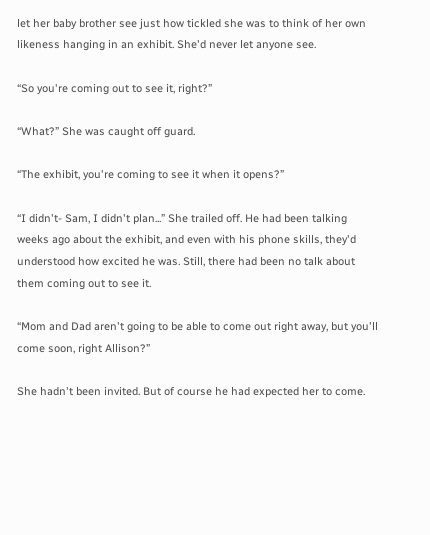let her baby brother see just how tickled she was to think of her own likeness hanging in an exhibit. She'd never let anyone see.

“So you're coming out to see it, right?”

“What?” She was caught off guard.

“The exhibit, you're coming to see it when it opens?”

“I didn't- Sam, I didn't plan...” She trailed off. He had been talking weeks ago about the exhibit, and even with his phone skills, they'd understood how excited he was. Still, there had been no talk about them coming out to see it.

“Mom and Dad aren't going to be able to come out right away, but you'll come soon, right Allison?”

She hadn't been invited. But of course he had expected her to come.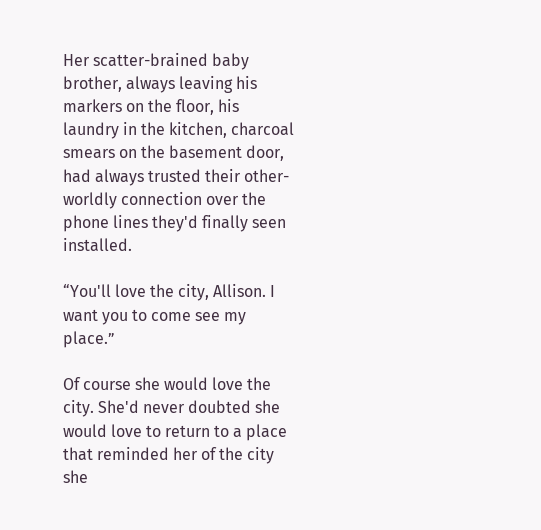Her scatter-brained baby brother, always leaving his markers on the floor, his laundry in the kitchen, charcoal smears on the basement door, had always trusted their other-worldly connection over the phone lines they'd finally seen installed.

“You'll love the city, Allison. I want you to come see my place.”

Of course she would love the city. She'd never doubted she would love to return to a place that reminded her of the city she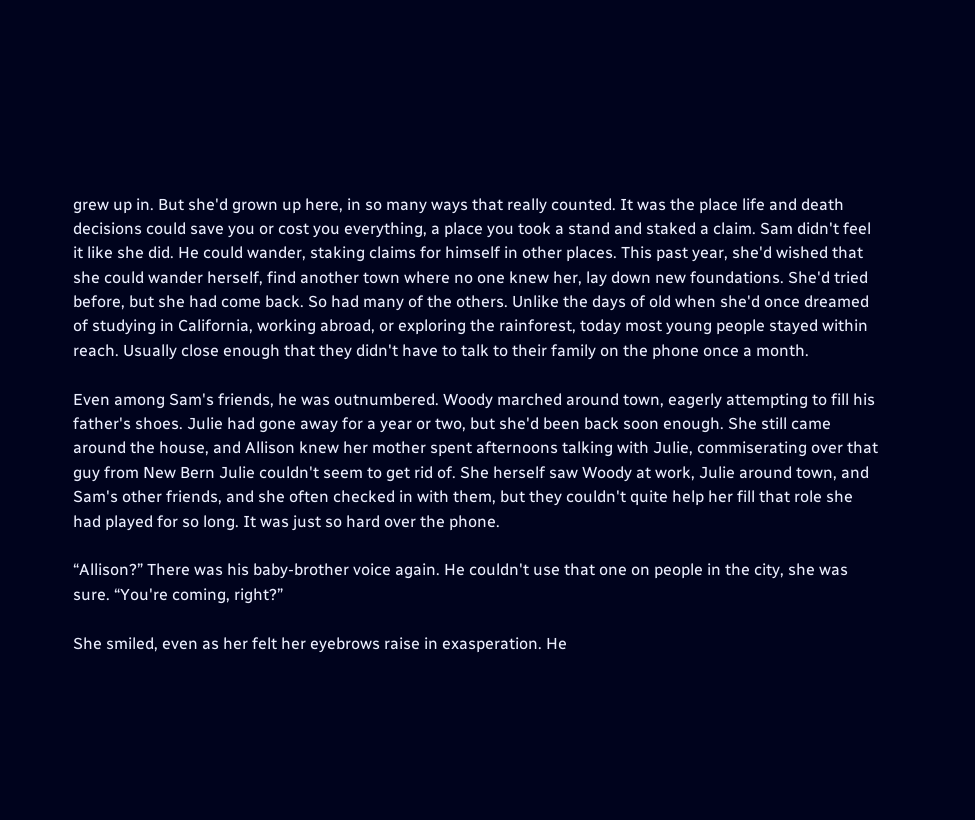grew up in. But she'd grown up here, in so many ways that really counted. It was the place life and death decisions could save you or cost you everything, a place you took a stand and staked a claim. Sam didn't feel it like she did. He could wander, staking claims for himself in other places. This past year, she'd wished that she could wander herself, find another town where no one knew her, lay down new foundations. She'd tried before, but she had come back. So had many of the others. Unlike the days of old when she'd once dreamed of studying in California, working abroad, or exploring the rainforest, today most young people stayed within reach. Usually close enough that they didn't have to talk to their family on the phone once a month.

Even among Sam's friends, he was outnumbered. Woody marched around town, eagerly attempting to fill his father's shoes. Julie had gone away for a year or two, but she'd been back soon enough. She still came around the house, and Allison knew her mother spent afternoons talking with Julie, commiserating over that guy from New Bern Julie couldn't seem to get rid of. She herself saw Woody at work, Julie around town, and Sam's other friends, and she often checked in with them, but they couldn't quite help her fill that role she had played for so long. It was just so hard over the phone.

“Allison?” There was his baby-brother voice again. He couldn't use that one on people in the city, she was sure. “You're coming, right?”

She smiled, even as her felt her eyebrows raise in exasperation. He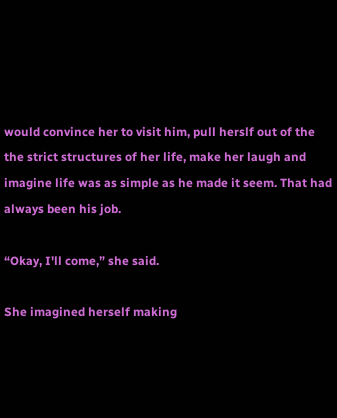would convince her to visit him, pull herslf out of the the strict structures of her life, make her laugh and imagine life was as simple as he made it seem. That had always been his job.

“Okay, I'll come,” she said.

She imagined herself making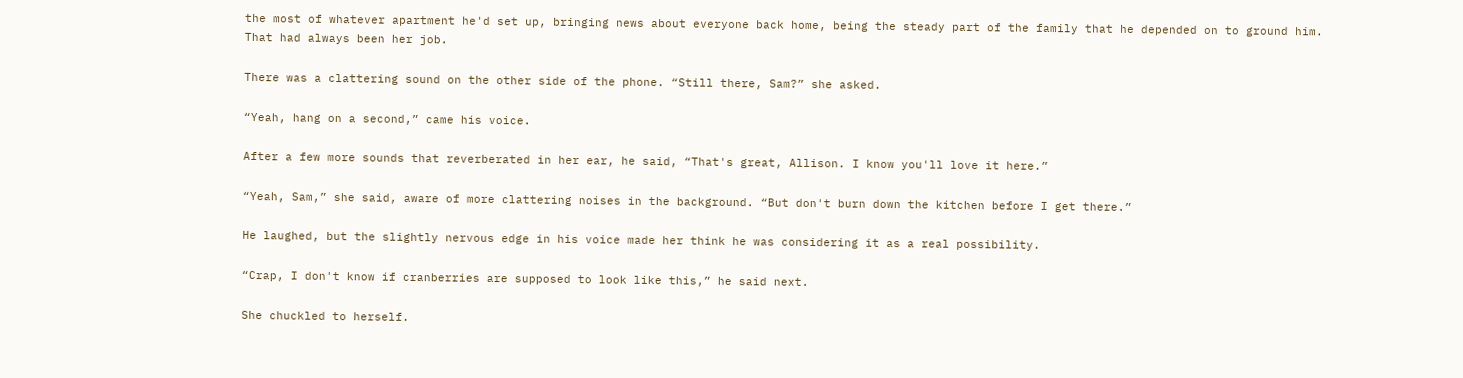the most of whatever apartment he'd set up, bringing news about everyone back home, being the steady part of the family that he depended on to ground him. That had always been her job.

There was a clattering sound on the other side of the phone. “Still there, Sam?” she asked.

“Yeah, hang on a second,” came his voice.

After a few more sounds that reverberated in her ear, he said, “That's great, Allison. I know you'll love it here.”

“Yeah, Sam,” she said, aware of more clattering noises in the background. “But don't burn down the kitchen before I get there.”

He laughed, but the slightly nervous edge in his voice made her think he was considering it as a real possibility.

“Crap, I don't know if cranberries are supposed to look like this,” he said next.

She chuckled to herself.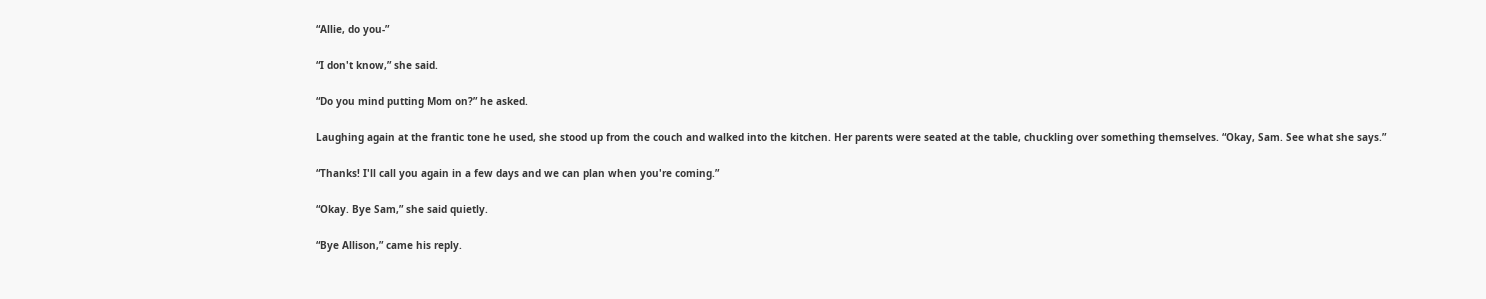“Allie, do you-”

“I don't know,” she said.

“Do you mind putting Mom on?” he asked.

Laughing again at the frantic tone he used, she stood up from the couch and walked into the kitchen. Her parents were seated at the table, chuckling over something themselves. “Okay, Sam. See what she says.”

“Thanks! I'll call you again in a few days and we can plan when you're coming.”

“Okay. Bye Sam,” she said quietly.

“Bye Allison,” came his reply.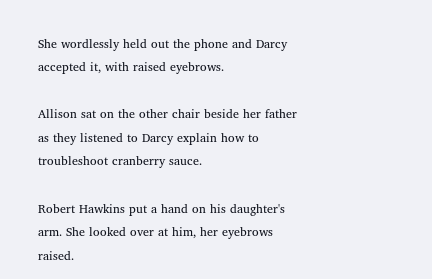She wordlessly held out the phone and Darcy accepted it, with raised eyebrows.

Allison sat on the other chair beside her father as they listened to Darcy explain how to troubleshoot cranberry sauce.

Robert Hawkins put a hand on his daughter's arm. She looked over at him, her eyebrows raised.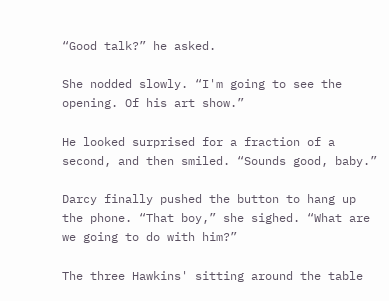“Good talk?” he asked.

She nodded slowly. “I'm going to see the opening. Of his art show.”

He looked surprised for a fraction of a second, and then smiled. “Sounds good, baby.”

Darcy finally pushed the button to hang up the phone. “That boy,” she sighed. “What are we going to do with him?”

The three Hawkins' sitting around the table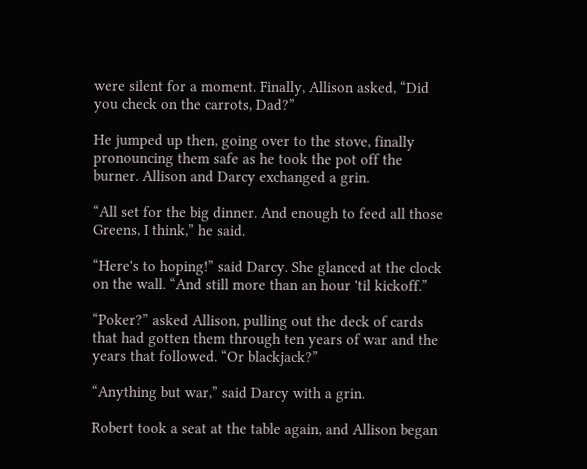were silent for a moment. Finally, Allison asked, “Did you check on the carrots, Dad?”

He jumped up then, going over to the stove, finally pronouncing them safe as he took the pot off the burner. Allison and Darcy exchanged a grin.

“All set for the big dinner. And enough to feed all those Greens, I think,” he said.

“Here's to hoping!” said Darcy. She glanced at the clock on the wall. “And still more than an hour 'til kickoff.”

“Poker?” asked Allison, pulling out the deck of cards that had gotten them through ten years of war and the years that followed. “Or blackjack?”

“Anything but war,” said Darcy with a grin.

Robert took a seat at the table again, and Allison began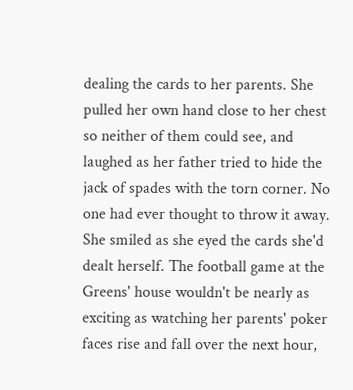dealing the cards to her parents. She pulled her own hand close to her chest so neither of them could see, and laughed as her father tried to hide the jack of spades with the torn corner. No one had ever thought to throw it away. She smiled as she eyed the cards she'd dealt herself. The football game at the Greens' house wouldn't be nearly as exciting as watching her parents' poker faces rise and fall over the next hour,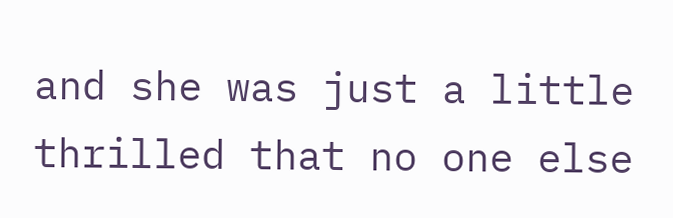and she was just a little thrilled that no one else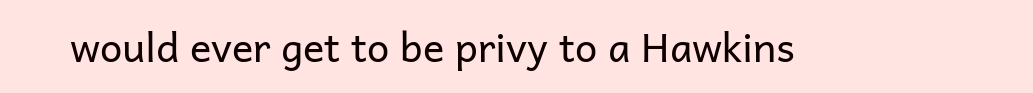would ever get to be privy to a Hawkins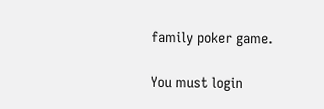family poker game.

You must login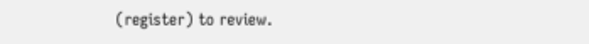(register) to review.